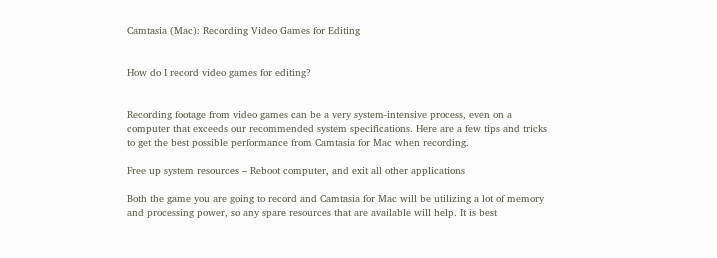Camtasia (Mac): Recording Video Games for Editing


How do I record video games for editing?


Recording footage from video games can be a very system-intensive process, even on a computer that exceeds our recommended system specifications. Here are a few tips and tricks to get the best possible performance from Camtasia for Mac when recording.

Free up system resources – Reboot computer, and exit all other applications

Both the game you are going to record and Camtasia for Mac will be utilizing a lot of memory and processing power, so any spare resources that are available will help. It is best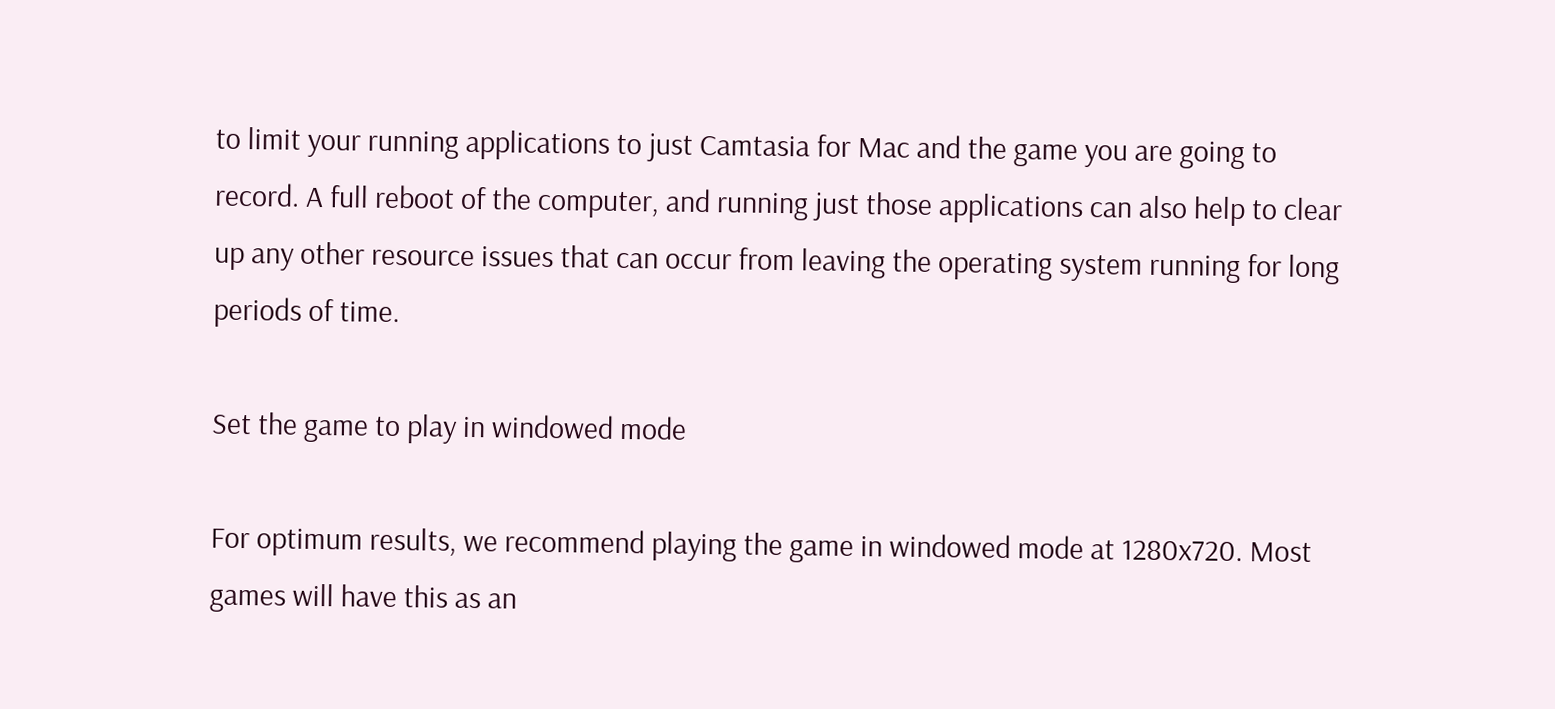to limit your running applications to just Camtasia for Mac and the game you are going to record. A full reboot of the computer, and running just those applications can also help to clear up any other resource issues that can occur from leaving the operating system running for long periods of time.

Set the game to play in windowed mode

For optimum results, we recommend playing the game in windowed mode at 1280x720. Most games will have this as an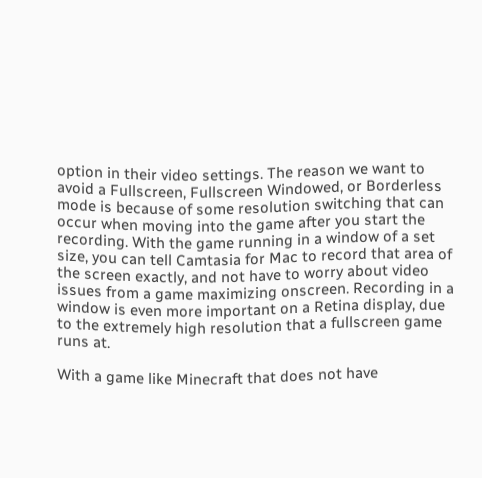option in their video settings. The reason we want to avoid a Fullscreen, Fullscreen Windowed, or Borderless mode is because of some resolution switching that can occur when moving into the game after you start the recording. With the game running in a window of a set size, you can tell Camtasia for Mac to record that area of the screen exactly, and not have to worry about video issues from a game maximizing onscreen. Recording in a window is even more important on a Retina display, due to the extremely high resolution that a fullscreen game runs at.

With a game like Minecraft that does not have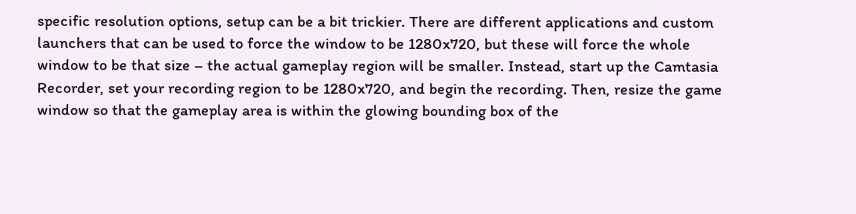specific resolution options, setup can be a bit trickier. There are different applications and custom launchers that can be used to force the window to be 1280x720, but these will force the whole window to be that size – the actual gameplay region will be smaller. Instead, start up the Camtasia Recorder, set your recording region to be 1280x720, and begin the recording. Then, resize the game window so that the gameplay area is within the glowing bounding box of the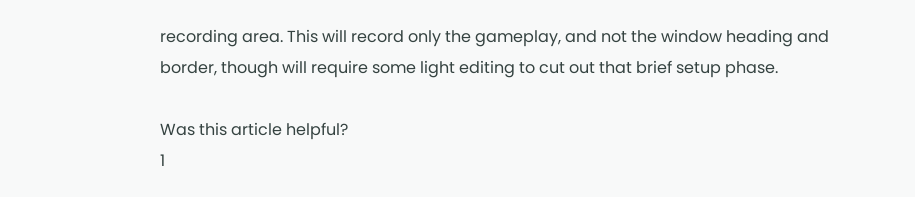recording area. This will record only the gameplay, and not the window heading and border, though will require some light editing to cut out that brief setup phase.

Was this article helpful?
1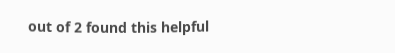out of 2 found this helpful